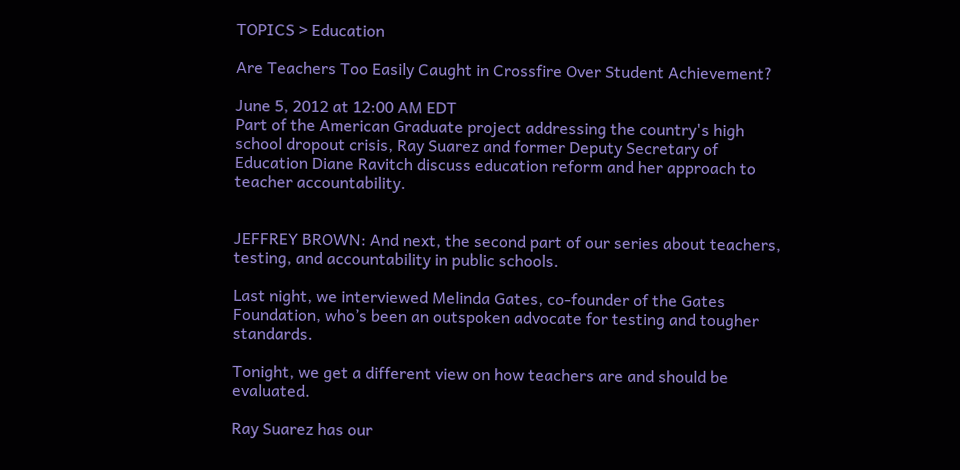TOPICS > Education

Are Teachers Too Easily Caught in Crossfire Over Student Achievement?

June 5, 2012 at 12:00 AM EDT
Part of the American Graduate project addressing the country's high school dropout crisis, Ray Suarez and former Deputy Secretary of Education Diane Ravitch discuss education reform and her approach to teacher accountability.


JEFFREY BROWN: And next, the second part of our series about teachers, testing, and accountability in public schools.

Last night, we interviewed Melinda Gates, co-founder of the Gates Foundation, who’s been an outspoken advocate for testing and tougher standards.

Tonight, we get a different view on how teachers are and should be evaluated.

Ray Suarez has our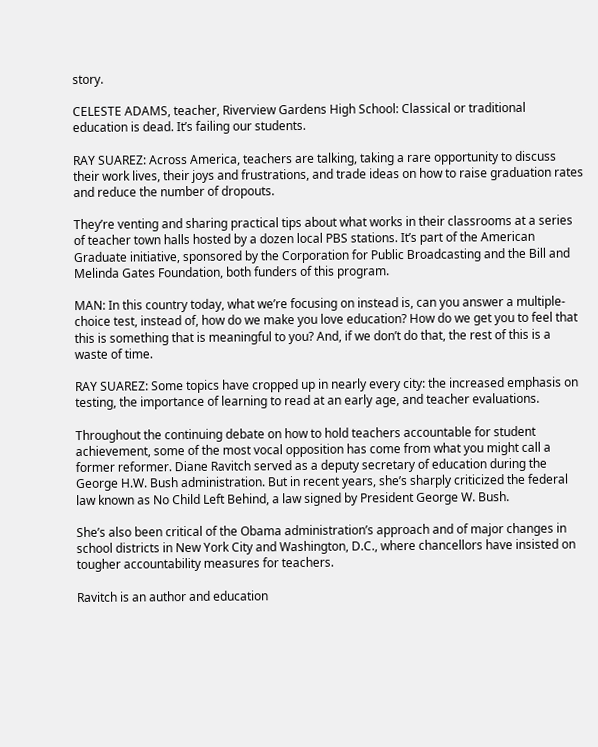story.

CELESTE ADAMS, teacher, Riverview Gardens High School: Classical or traditional education is dead. It’s failing our students.

RAY SUAREZ: Across America, teachers are talking, taking a rare opportunity to discuss their work lives, their joys and frustrations, and trade ideas on how to raise graduation rates and reduce the number of dropouts.

They’re venting and sharing practical tips about what works in their classrooms at a series of teacher town halls hosted by a dozen local PBS stations. It’s part of the American Graduate initiative, sponsored by the Corporation for Public Broadcasting and the Bill and Melinda Gates Foundation, both funders of this program.

MAN: In this country today, what we’re focusing on instead is, can you answer a multiple-choice test, instead of, how do we make you love education? How do we get you to feel that this is something that is meaningful to you? And, if we don’t do that, the rest of this is a waste of time.

RAY SUAREZ: Some topics have cropped up in nearly every city: the increased emphasis on testing, the importance of learning to read at an early age, and teacher evaluations.

Throughout the continuing debate on how to hold teachers accountable for student achievement, some of the most vocal opposition has come from what you might call a former reformer. Diane Ravitch served as a deputy secretary of education during the George H.W. Bush administration. But in recent years, she’s sharply criticized the federal law known as No Child Left Behind, a law signed by President George W. Bush.

She’s also been critical of the Obama administration’s approach and of major changes in school districts in New York City and Washington, D.C., where chancellors have insisted on tougher accountability measures for teachers.

Ravitch is an author and education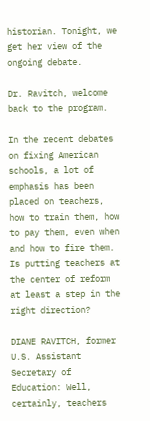historian. Tonight, we get her view of the ongoing debate.

Dr. Ravitch, welcome back to the program.

In the recent debates on fixing American schools, a lot of emphasis has been placed on teachers, how to train them, how to pay them, even when and how to fire them. Is putting teachers at the center of reform at least a step in the right direction?

DIANE RAVITCH, former U.S. Assistant Secretary of Education: Well, certainly, teachers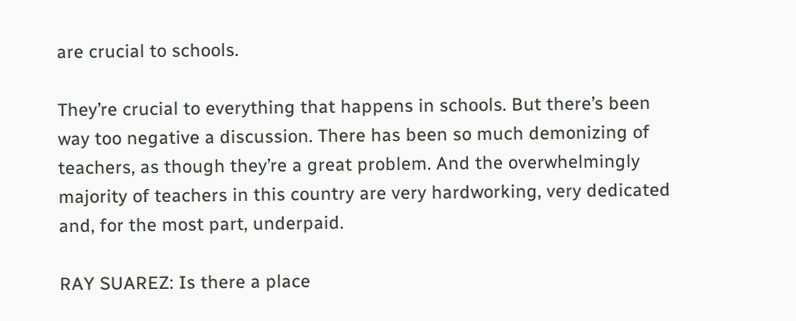are crucial to schools.

They’re crucial to everything that happens in schools. But there’s been way too negative a discussion. There has been so much demonizing of teachers, as though they’re a great problem. And the overwhelmingly majority of teachers in this country are very hardworking, very dedicated and, for the most part, underpaid.

RAY SUAREZ: Is there a place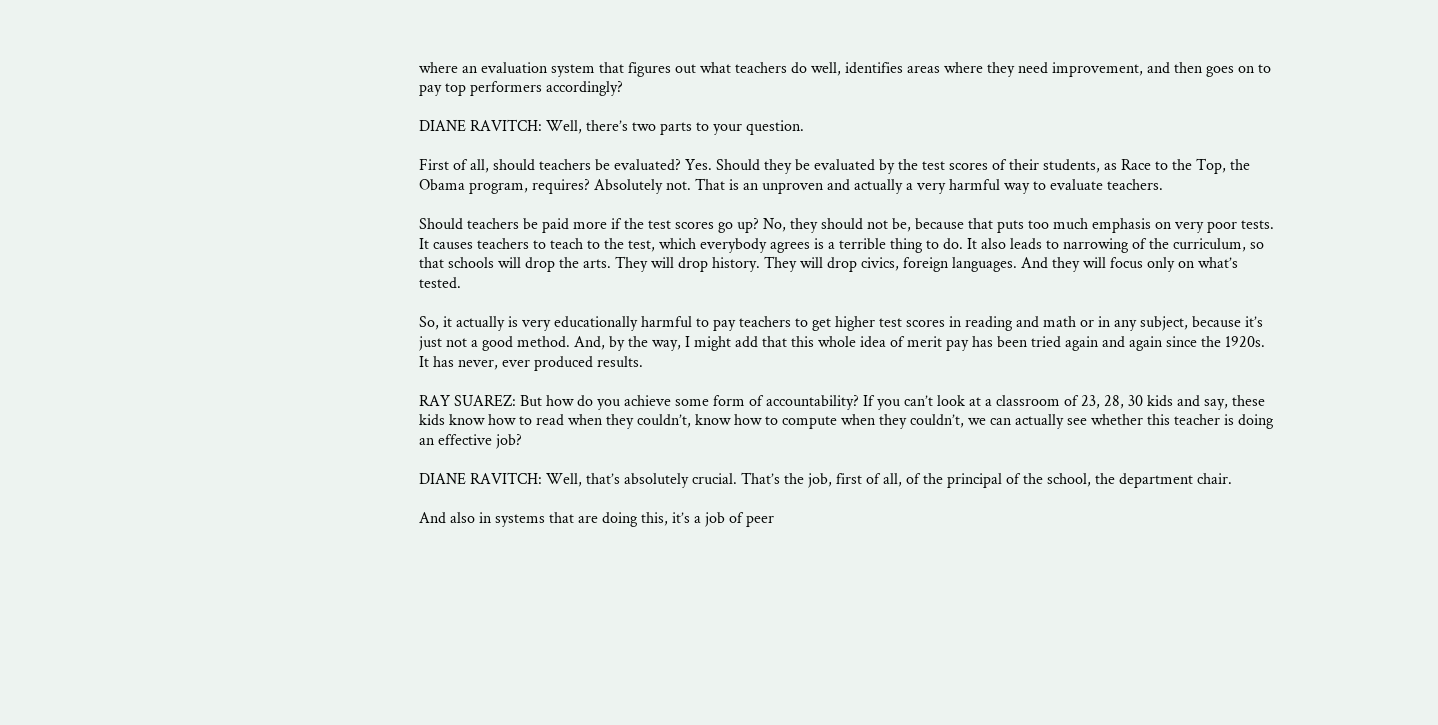where an evaluation system that figures out what teachers do well, identifies areas where they need improvement, and then goes on to pay top performers accordingly?

DIANE RAVITCH: Well, there’s two parts to your question.

First of all, should teachers be evaluated? Yes. Should they be evaluated by the test scores of their students, as Race to the Top, the Obama program, requires? Absolutely not. That is an unproven and actually a very harmful way to evaluate teachers.

Should teachers be paid more if the test scores go up? No, they should not be, because that puts too much emphasis on very poor tests. It causes teachers to teach to the test, which everybody agrees is a terrible thing to do. It also leads to narrowing of the curriculum, so that schools will drop the arts. They will drop history. They will drop civics, foreign languages. And they will focus only on what’s tested.

So, it actually is very educationally harmful to pay teachers to get higher test scores in reading and math or in any subject, because it’s just not a good method. And, by the way, I might add that this whole idea of merit pay has been tried again and again since the 1920s. It has never, ever produced results.

RAY SUAREZ: But how do you achieve some form of accountability? If you can’t look at a classroom of 23, 28, 30 kids and say, these kids know how to read when they couldn’t, know how to compute when they couldn’t, we can actually see whether this teacher is doing an effective job?

DIANE RAVITCH: Well, that’s absolutely crucial. That’s the job, first of all, of the principal of the school, the department chair.

And also in systems that are doing this, it’s a job of peer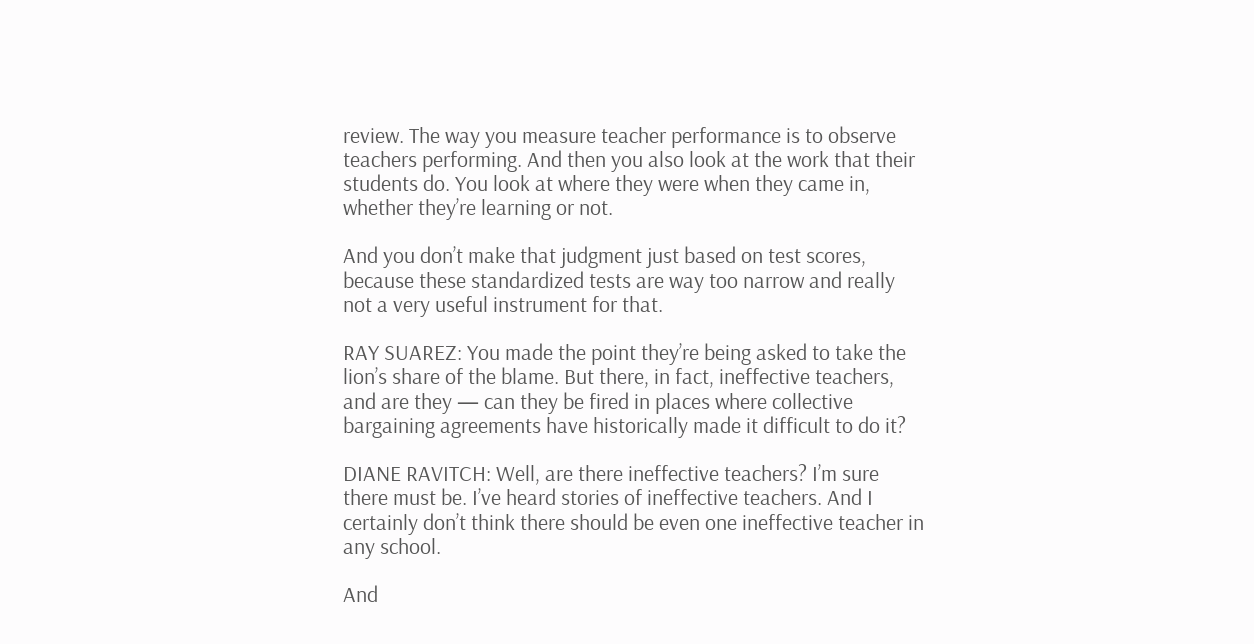review. The way you measure teacher performance is to observe teachers performing. And then you also look at the work that their students do. You look at where they were when they came in, whether they’re learning or not.

And you don’t make that judgment just based on test scores, because these standardized tests are way too narrow and really not a very useful instrument for that.

RAY SUAREZ: You made the point they’re being asked to take the lion’s share of the blame. But there, in fact, ineffective teachers, and are they — can they be fired in places where collective bargaining agreements have historically made it difficult to do it?

DIANE RAVITCH: Well, are there ineffective teachers? I’m sure there must be. I’ve heard stories of ineffective teachers. And I certainly don’t think there should be even one ineffective teacher in any school.

And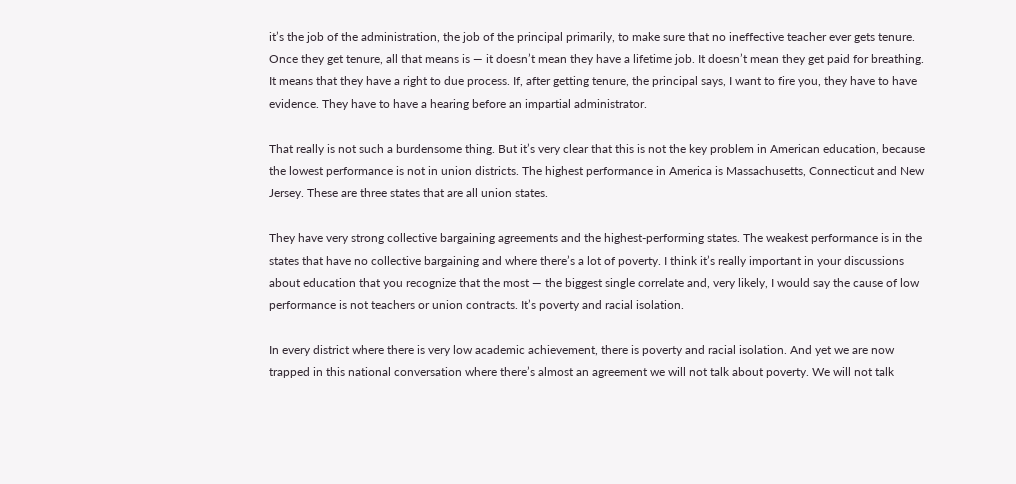it’s the job of the administration, the job of the principal primarily, to make sure that no ineffective teacher ever gets tenure. Once they get tenure, all that means is — it doesn’t mean they have a lifetime job. It doesn’t mean they get paid for breathing. It means that they have a right to due process. If, after getting tenure, the principal says, I want to fire you, they have to have evidence. They have to have a hearing before an impartial administrator.

That really is not such a burdensome thing. But it’s very clear that this is not the key problem in American education, because the lowest performance is not in union districts. The highest performance in America is Massachusetts, Connecticut and New Jersey. These are three states that are all union states.

They have very strong collective bargaining agreements and the highest-performing states. The weakest performance is in the states that have no collective bargaining and where there’s a lot of poverty. I think it’s really important in your discussions about education that you recognize that the most — the biggest single correlate and, very likely, I would say the cause of low performance is not teachers or union contracts. It’s poverty and racial isolation.

In every district where there is very low academic achievement, there is poverty and racial isolation. And yet we are now trapped in this national conversation where there’s almost an agreement we will not talk about poverty. We will not talk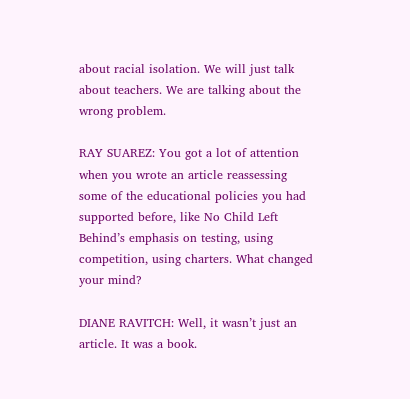about racial isolation. We will just talk about teachers. We are talking about the wrong problem.

RAY SUAREZ: You got a lot of attention when you wrote an article reassessing some of the educational policies you had supported before, like No Child Left Behind’s emphasis on testing, using competition, using charters. What changed your mind?

DIANE RAVITCH: Well, it wasn’t just an article. It was a book.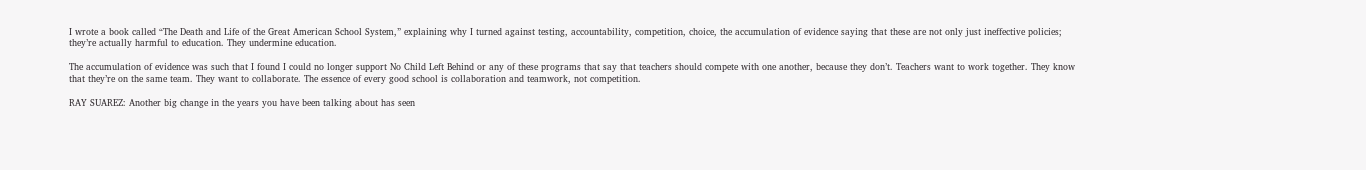I wrote a book called “The Death and Life of the Great American School System,” explaining why I turned against testing, accountability, competition, choice, the accumulation of evidence saying that these are not only just ineffective policies; they’re actually harmful to education. They undermine education.

The accumulation of evidence was such that I found I could no longer support No Child Left Behind or any of these programs that say that teachers should compete with one another, because they don’t. Teachers want to work together. They know that they’re on the same team. They want to collaborate. The essence of every good school is collaboration and teamwork, not competition.

RAY SUAREZ: Another big change in the years you have been talking about has seen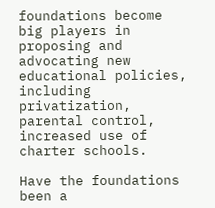foundations become big players in proposing and advocating new educational policies, including privatization, parental control, increased use of charter schools.

Have the foundations been a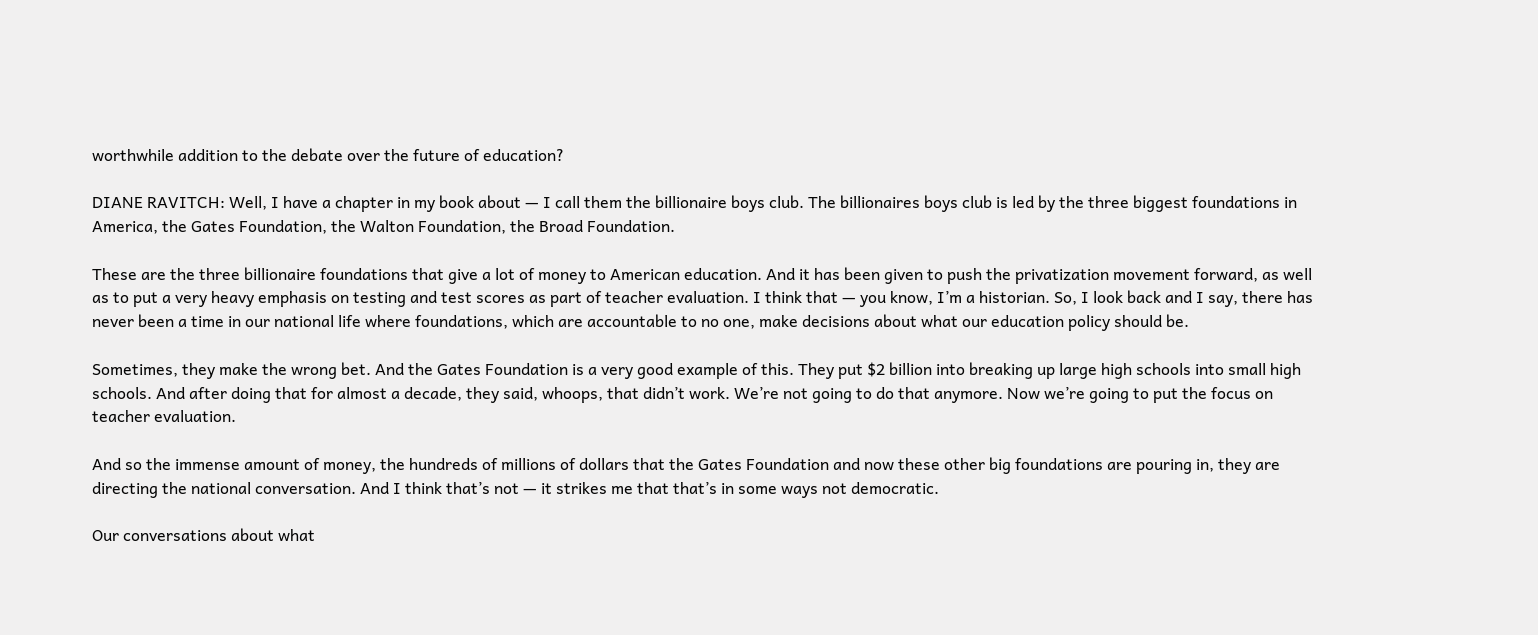worthwhile addition to the debate over the future of education?

DIANE RAVITCH: Well, I have a chapter in my book about — I call them the billionaire boys club. The billionaires boys club is led by the three biggest foundations in America, the Gates Foundation, the Walton Foundation, the Broad Foundation.

These are the three billionaire foundations that give a lot of money to American education. And it has been given to push the privatization movement forward, as well as to put a very heavy emphasis on testing and test scores as part of teacher evaluation. I think that — you know, I’m a historian. So, I look back and I say, there has never been a time in our national life where foundations, which are accountable to no one, make decisions about what our education policy should be.

Sometimes, they make the wrong bet. And the Gates Foundation is a very good example of this. They put $2 billion into breaking up large high schools into small high schools. And after doing that for almost a decade, they said, whoops, that didn’t work. We’re not going to do that anymore. Now we’re going to put the focus on teacher evaluation.

And so the immense amount of money, the hundreds of millions of dollars that the Gates Foundation and now these other big foundations are pouring in, they are directing the national conversation. And I think that’s not — it strikes me that that’s in some ways not democratic.

Our conversations about what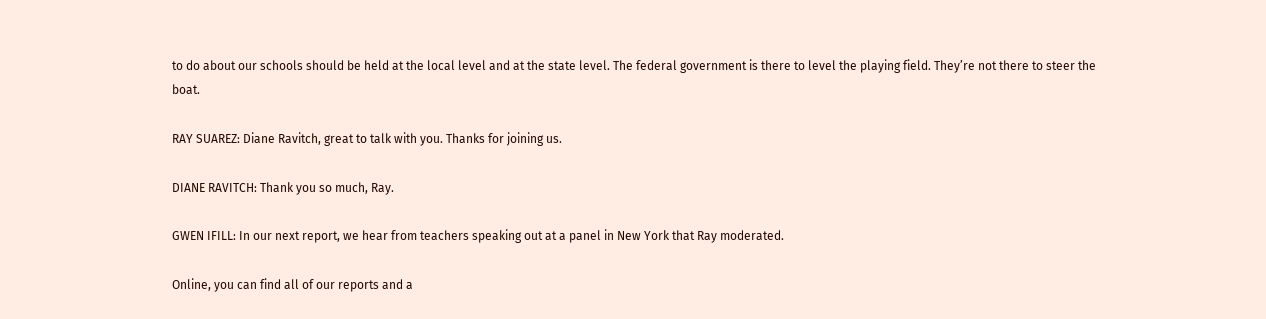to do about our schools should be held at the local level and at the state level. The federal government is there to level the playing field. They’re not there to steer the boat.

RAY SUAREZ: Diane Ravitch, great to talk with you. Thanks for joining us.

DIANE RAVITCH: Thank you so much, Ray.

GWEN IFILL: In our next report, we hear from teachers speaking out at a panel in New York that Ray moderated.

Online, you can find all of our reports and a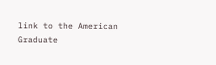link to the American Graduate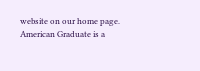website on our home page. American Graduate is a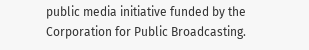public media initiative funded by the Corporation for Public Broadcasting.